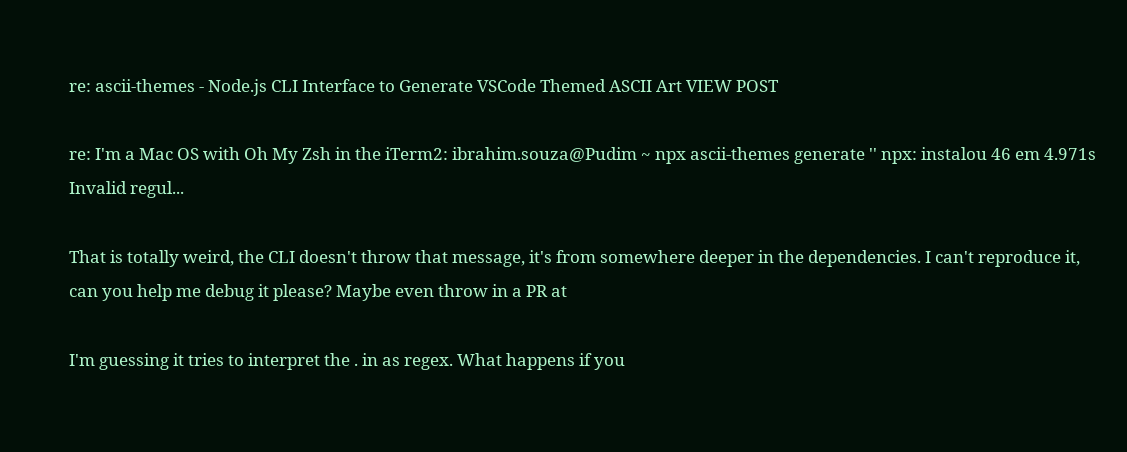re: ascii-themes - Node.js CLI Interface to Generate VSCode Themed ASCII Art VIEW POST

re: I'm a Mac OS with Oh My Zsh in the iTerm2: ibrahim.souza@Pudim ~ npx ascii-themes generate '' npx: instalou 46 em 4.971s Invalid regul...

That is totally weird, the CLI doesn't throw that message, it's from somewhere deeper in the dependencies. I can't reproduce it, can you help me debug it please? Maybe even throw in a PR at

I'm guessing it tries to interpret the . in as regex. What happens if you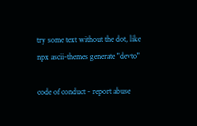try some text without the dot, like npx ascii-themes generate "devto"

code of conduct - report abuse